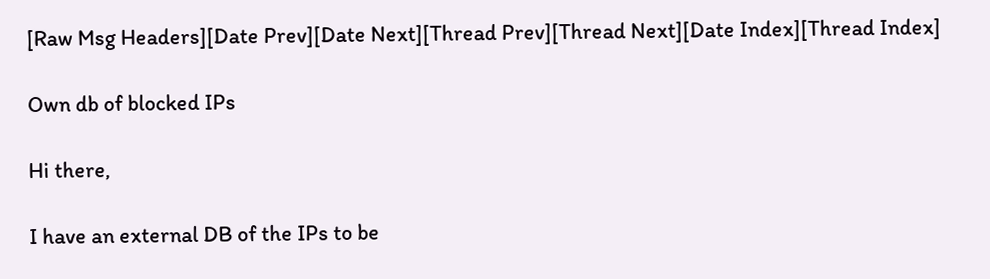[Raw Msg Headers][Date Prev][Date Next][Thread Prev][Thread Next][Date Index][Thread Index]

Own db of blocked IPs

Hi there,

I have an external DB of the IPs to be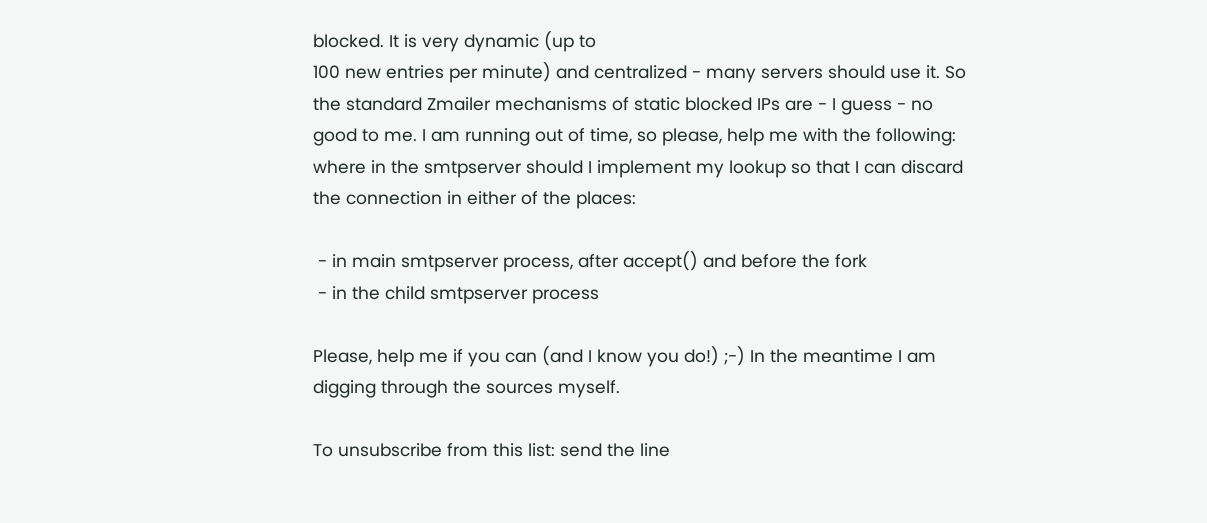blocked. It is very dynamic (up to
100 new entries per minute) and centralized - many servers should use it. So
the standard Zmailer mechanisms of static blocked IPs are - I guess - no
good to me. I am running out of time, so please, help me with the following:
where in the smtpserver should I implement my lookup so that I can discard
the connection in either of the places:

 - in main smtpserver process, after accept() and before the fork
 - in the child smtpserver process

Please, help me if you can (and I know you do!) ;-) In the meantime I am
digging through the sources myself.

To unsubscribe from this list: send the line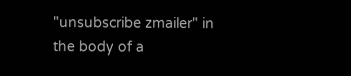"unsubscribe zmailer" in
the body of a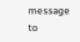message to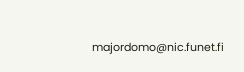majordomo@nic.funet.fi